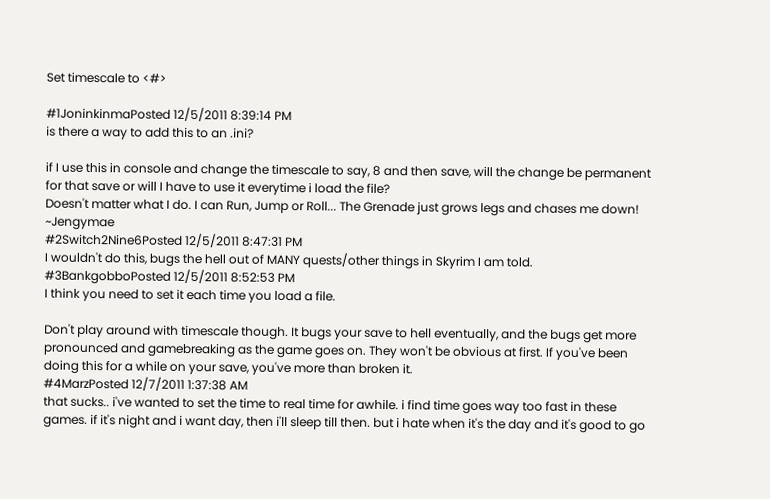Set timescale to <#>

#1JoninkinmaPosted 12/5/2011 8:39:14 PM
is there a way to add this to an .ini?

if I use this in console and change the timescale to say, 8 and then save, will the change be permanent for that save or will I have to use it everytime i load the file?
Doesn't matter what I do. I can Run, Jump or Roll... The Grenade just grows legs and chases me down! ~Jengymae
#2Switch2Nine6Posted 12/5/2011 8:47:31 PM
I wouldn't do this, bugs the hell out of MANY quests/other things in Skyrim I am told.
#3BankgobboPosted 12/5/2011 8:52:53 PM
I think you need to set it each time you load a file.

Don't play around with timescale though. It bugs your save to hell eventually, and the bugs get more pronounced and gamebreaking as the game goes on. They won't be obvious at first. If you've been doing this for a while on your save, you've more than broken it.
#4MarzPosted 12/7/2011 1:37:38 AM
that sucks.. i've wanted to set the time to real time for awhile. i find time goes way too fast in these games. if it's night and i want day, then i'll sleep till then. but i hate when it's the day and it's good to go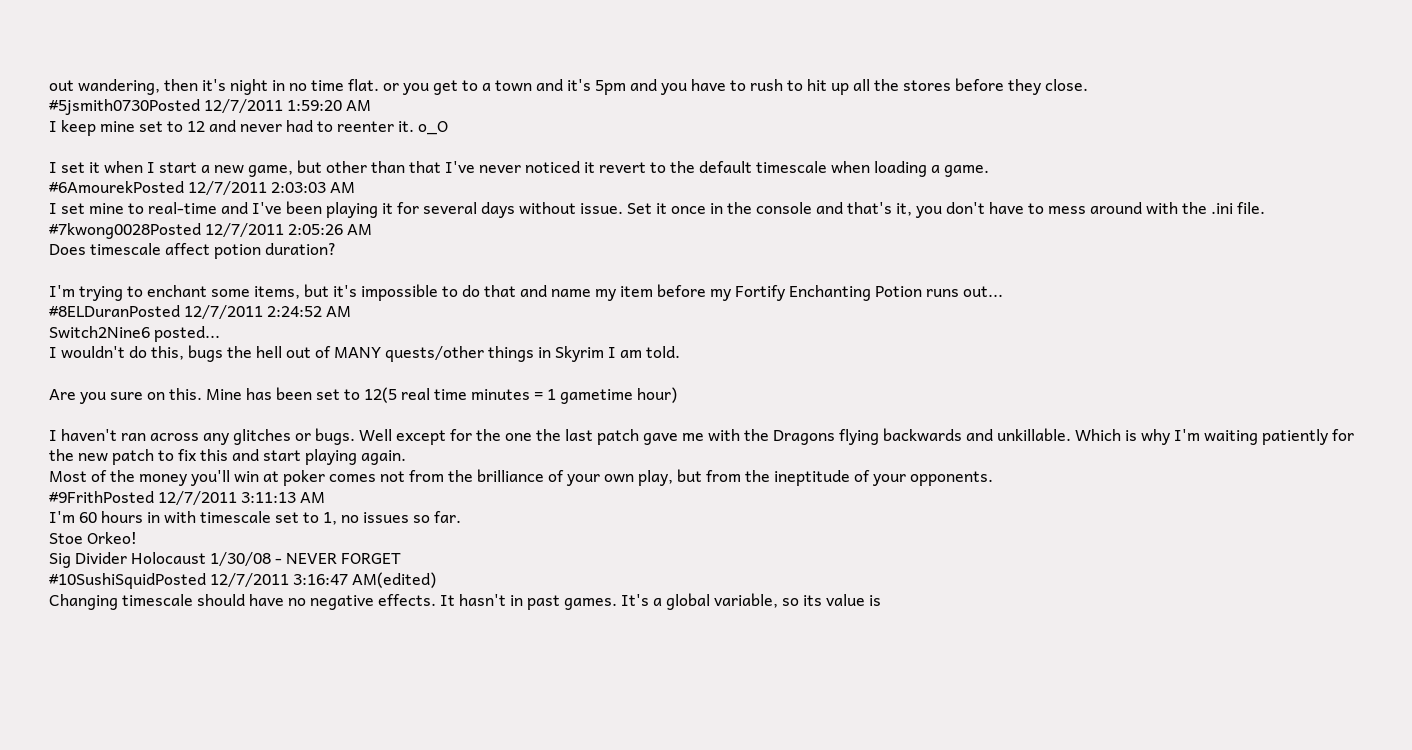out wandering, then it's night in no time flat. or you get to a town and it's 5pm and you have to rush to hit up all the stores before they close.
#5jsmith0730Posted 12/7/2011 1:59:20 AM
I keep mine set to 12 and never had to reenter it. o_O

I set it when I start a new game, but other than that I've never noticed it revert to the default timescale when loading a game.
#6AmourekPosted 12/7/2011 2:03:03 AM
I set mine to real-time and I've been playing it for several days without issue. Set it once in the console and that's it, you don't have to mess around with the .ini file.
#7kwong0028Posted 12/7/2011 2:05:26 AM
Does timescale affect potion duration?

I'm trying to enchant some items, but it's impossible to do that and name my item before my Fortify Enchanting Potion runs out...
#8ELDuranPosted 12/7/2011 2:24:52 AM
Switch2Nine6 posted...
I wouldn't do this, bugs the hell out of MANY quests/other things in Skyrim I am told.

Are you sure on this. Mine has been set to 12(5 real time minutes = 1 gametime hour)

I haven't ran across any glitches or bugs. Well except for the one the last patch gave me with the Dragons flying backwards and unkillable. Which is why I'm waiting patiently for the new patch to fix this and start playing again.
Most of the money you'll win at poker comes not from the brilliance of your own play, but from the ineptitude of your opponents.
#9FrithPosted 12/7/2011 3:11:13 AM
I'm 60 hours in with timescale set to 1, no issues so far.
Stoe Orkeo!
Sig Divider Holocaust 1/30/08 - NEVER FORGET
#10SushiSquidPosted 12/7/2011 3:16:47 AM(edited)
Changing timescale should have no negative effects. It hasn't in past games. It's a global variable, so its value is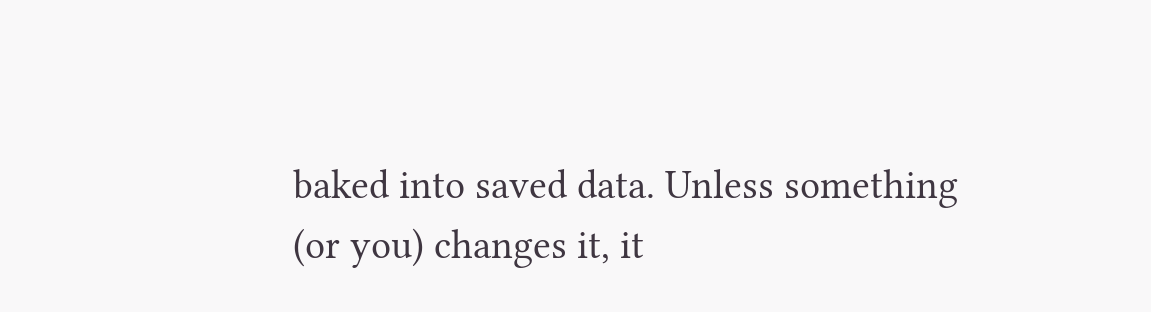baked into saved data. Unless something (or you) changes it, it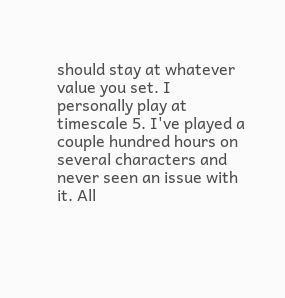should stay at whatever value you set. I personally play at timescale 5. I've played a couple hundred hours on several characters and never seen an issue with it. All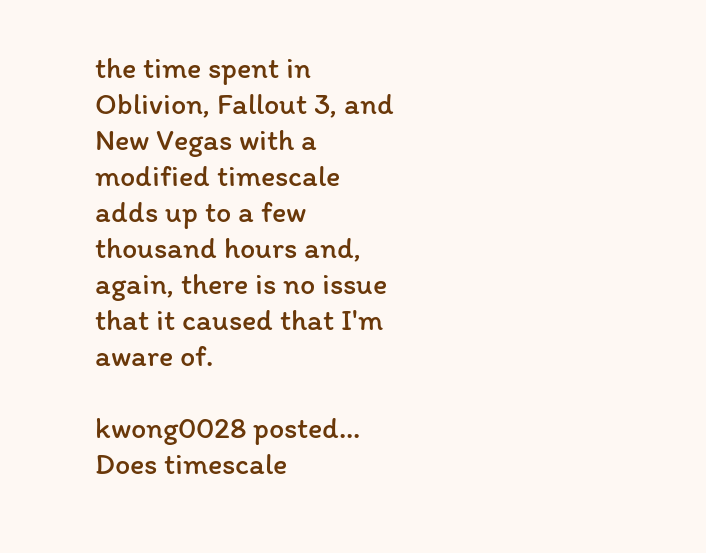the time spent in Oblivion, Fallout 3, and New Vegas with a modified timescale adds up to a few thousand hours and, again, there is no issue that it caused that I'm aware of.

kwong0028 posted...
Does timescale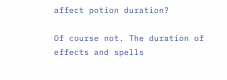affect potion duration?

Of course not. The duration of effects and spells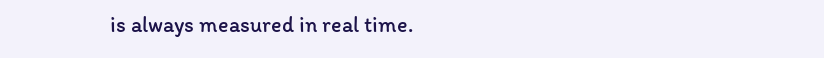is always measured in real time.